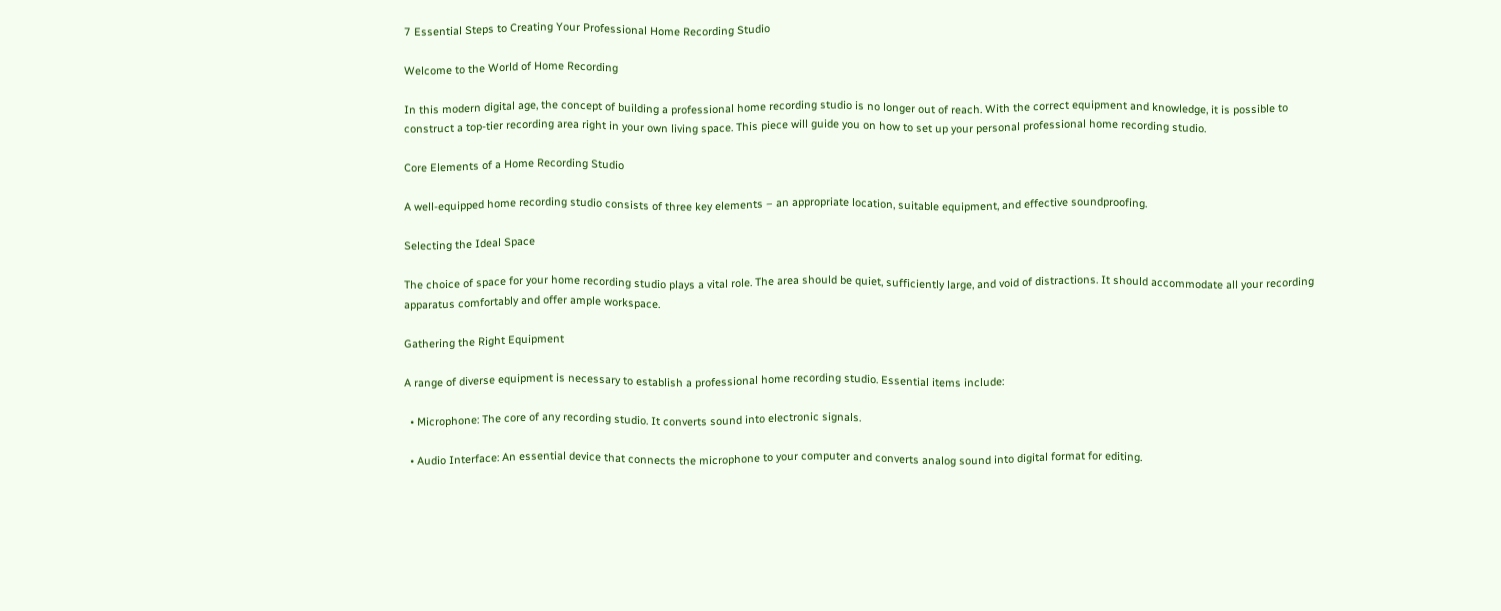7 Essential Steps to Creating Your Professional Home Recording Studio

Welcome to the World of Home Recording

In this modern digital age, the concept of building a professional home recording studio is no longer out of reach. With the correct equipment and knowledge, it is possible to construct a top-tier recording area right in your own living space. This piece will guide you on how to set up your personal professional home recording studio.

Core Elements of a Home Recording Studio

A well-equipped home recording studio consists of three key elements – an appropriate location, suitable equipment, and effective soundproofing.

Selecting the Ideal Space

The choice of space for your home recording studio plays a vital role. The area should be quiet, sufficiently large, and void of distractions. It should accommodate all your recording apparatus comfortably and offer ample workspace.

Gathering the Right Equipment

A range of diverse equipment is necessary to establish a professional home recording studio. Essential items include:

  • Microphone: The core of any recording studio. It converts sound into electronic signals.

  • Audio Interface: An essential device that connects the microphone to your computer and converts analog sound into digital format for editing.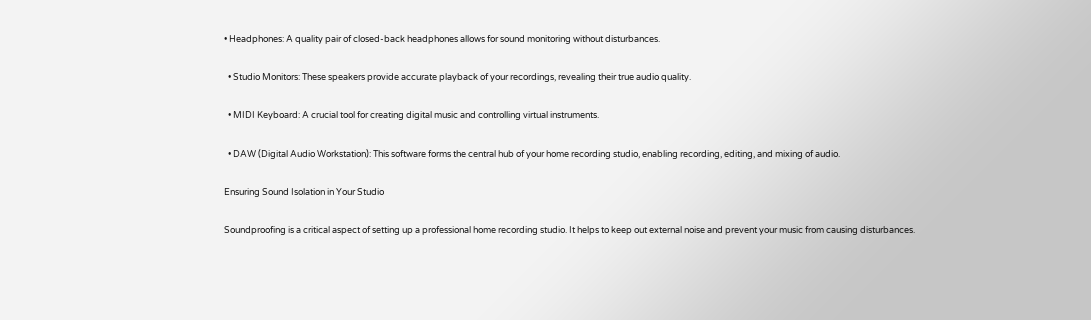• Headphones: A quality pair of closed-back headphones allows for sound monitoring without disturbances.

  • Studio Monitors: These speakers provide accurate playback of your recordings, revealing their true audio quality.

  • MIDI Keyboard: A crucial tool for creating digital music and controlling virtual instruments.

  • DAW (Digital Audio Workstation): This software forms the central hub of your home recording studio, enabling recording, editing, and mixing of audio.

Ensuring Sound Isolation in Your Studio

Soundproofing is a critical aspect of setting up a professional home recording studio. It helps to keep out external noise and prevent your music from causing disturbances.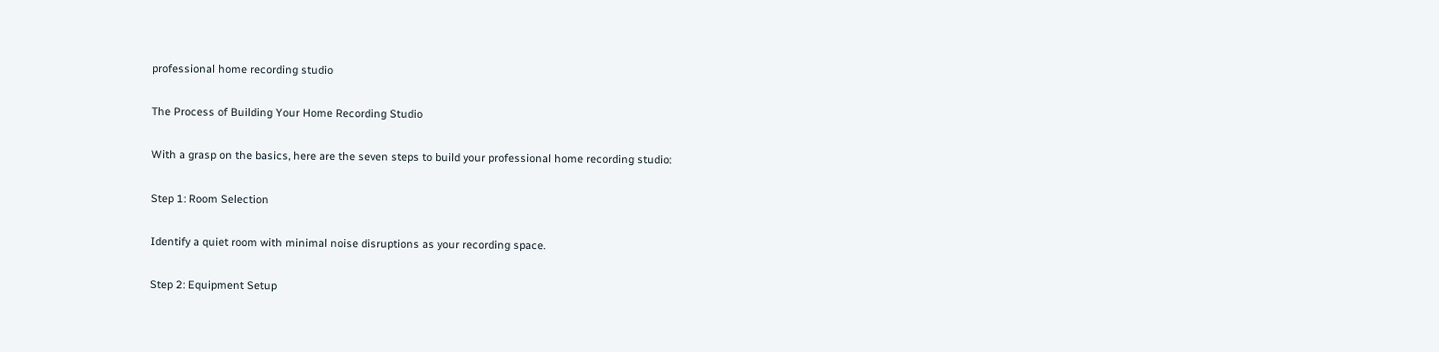professional home recording studio

The Process of Building Your Home Recording Studio

With a grasp on the basics, here are the seven steps to build your professional home recording studio:

Step 1: Room Selection

Identify a quiet room with minimal noise disruptions as your recording space.

Step 2: Equipment Setup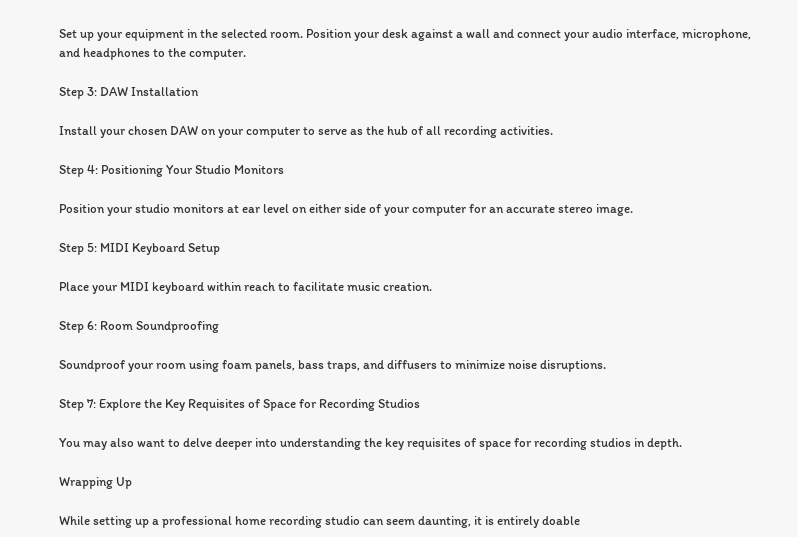Set up your equipment in the selected room. Position your desk against a wall and connect your audio interface, microphone, and headphones to the computer.

Step 3: DAW Installation

Install your chosen DAW on your computer to serve as the hub of all recording activities.

Step 4: Positioning Your Studio Monitors

Position your studio monitors at ear level on either side of your computer for an accurate stereo image.

Step 5: MIDI Keyboard Setup

Place your MIDI keyboard within reach to facilitate music creation.

Step 6: Room Soundproofing

Soundproof your room using foam panels, bass traps, and diffusers to minimize noise disruptions.

Step 7: Explore the Key Requisites of Space for Recording Studios

You may also want to delve deeper into understanding the key requisites of space for recording studios in depth.

Wrapping Up

While setting up a professional home recording studio can seem daunting, it is entirely doable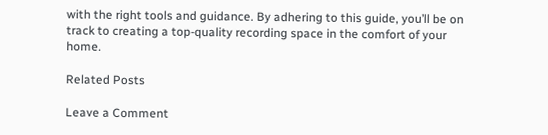with the right tools and guidance. By adhering to this guide, you’ll be on track to creating a top-quality recording space in the comfort of your home.

Related Posts

Leave a Comment